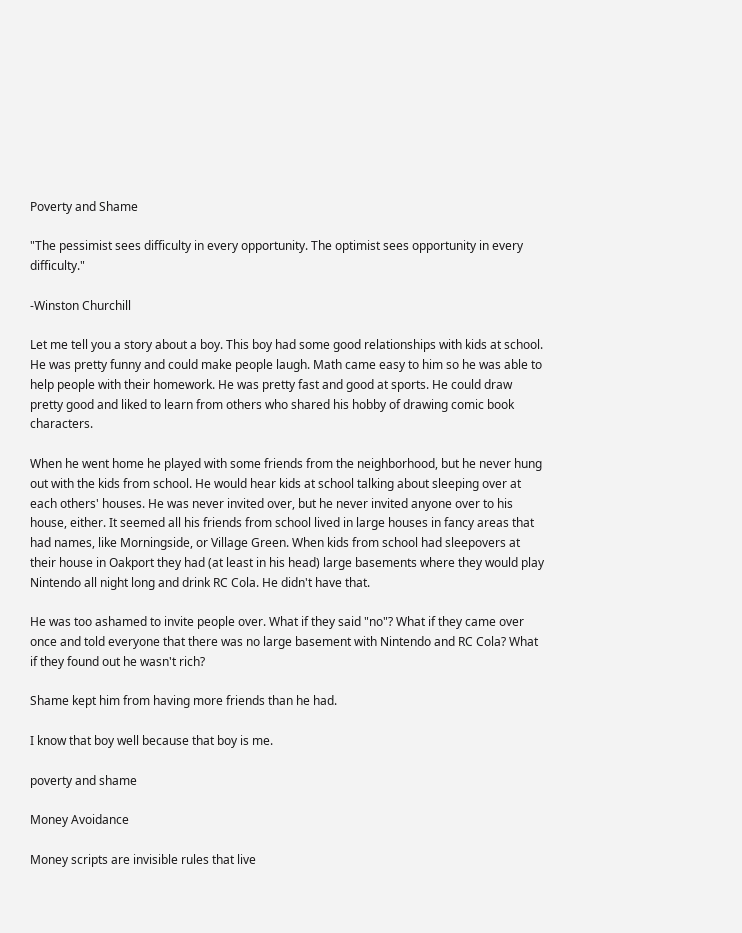Poverty and Shame

"The pessimist sees difficulty in every opportunity. The optimist sees opportunity in every difficulty."

-Winston Churchill

Let me tell you a story about a boy. This boy had some good relationships with kids at school. He was pretty funny and could make people laugh. Math came easy to him so he was able to help people with their homework. He was pretty fast and good at sports. He could draw pretty good and liked to learn from others who shared his hobby of drawing comic book characters.

When he went home he played with some friends from the neighborhood, but he never hung out with the kids from school. He would hear kids at school talking about sleeping over at each others' houses. He was never invited over, but he never invited anyone over to his house, either. It seemed all his friends from school lived in large houses in fancy areas that had names, like Morningside, or Village Green. When kids from school had sleepovers at their house in Oakport they had (at least in his head) large basements where they would play Nintendo all night long and drink RC Cola. He didn't have that.

He was too ashamed to invite people over. What if they said "no"? What if they came over once and told everyone that there was no large basement with Nintendo and RC Cola? What if they found out he wasn't rich?

Shame kept him from having more friends than he had.

I know that boy well because that boy is me.

poverty and shame

Money Avoidance

Money scripts are invisible rules that live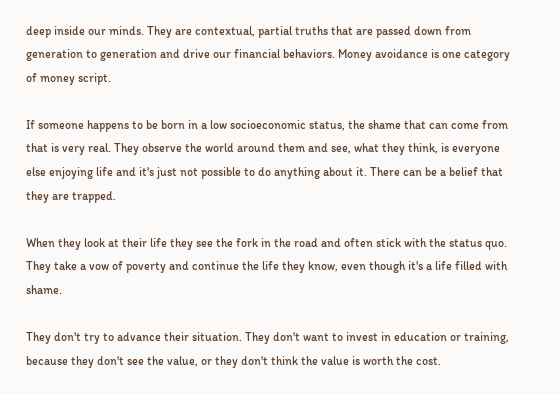deep inside our minds. They are contextual, partial truths that are passed down from generation to generation and drive our financial behaviors. Money avoidance is one category of money script.

If someone happens to be born in a low socioeconomic status, the shame that can come from that is very real. They observe the world around them and see, what they think, is everyone else enjoying life and it's just not possible to do anything about it. There can be a belief that they are trapped.

When they look at their life they see the fork in the road and often stick with the status quo. They take a vow of poverty and continue the life they know, even though it's a life filled with shame.

They don't try to advance their situation. They don't want to invest in education or training, because they don't see the value, or they don't think the value is worth the cost.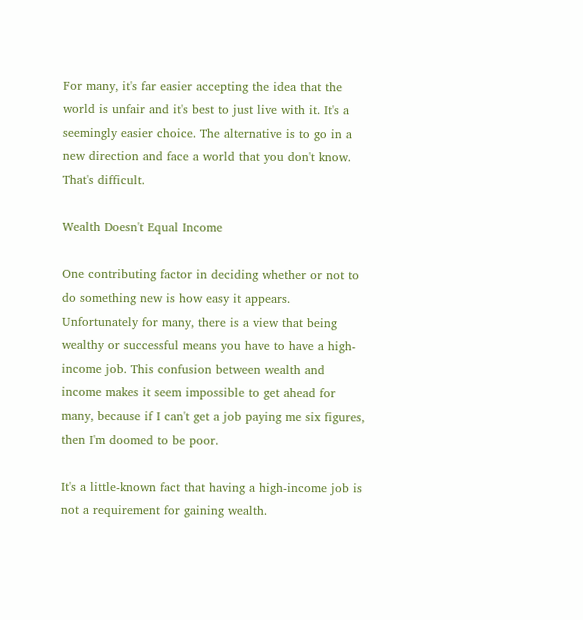For many, it's far easier accepting the idea that the world is unfair and it's best to just live with it. It's a seemingly easier choice. The alternative is to go in a new direction and face a world that you don't know. That's difficult.

Wealth Doesn't Equal Income

One contributing factor in deciding whether or not to do something new is how easy it appears. Unfortunately for many, there is a view that being wealthy or successful means you have to have a high-income job. This confusion between wealth and income makes it seem impossible to get ahead for many, because if I can't get a job paying me six figures, then I'm doomed to be poor.

It's a little-known fact that having a high-income job is not a requirement for gaining wealth.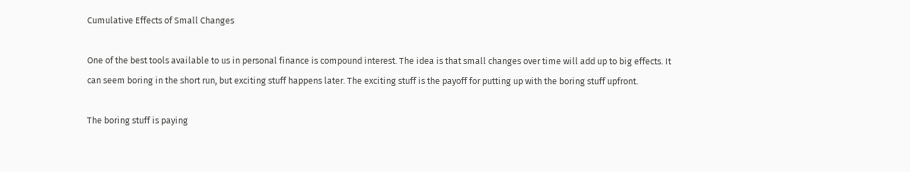Cumulative Effects of Small Changes

One of the best tools available to us in personal finance is compound interest. The idea is that small changes over time will add up to big effects. It can seem boring in the short run, but exciting stuff happens later. The exciting stuff is the payoff for putting up with the boring stuff upfront.

The boring stuff is paying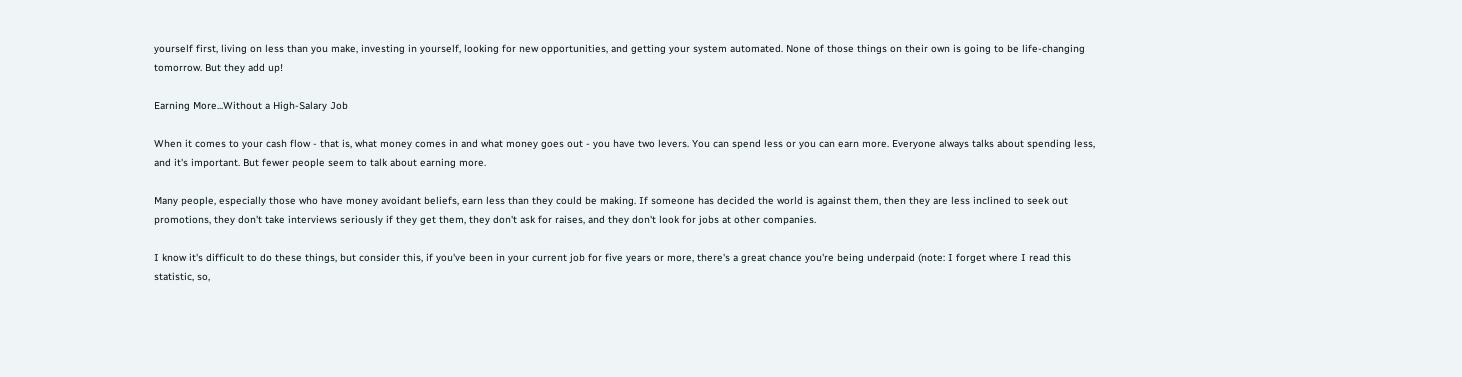yourself first, living on less than you make, investing in yourself, looking for new opportunities, and getting your system automated. None of those things on their own is going to be life-changing tomorrow. But they add up!

Earning More...Without a High-Salary Job

When it comes to your cash flow - that is, what money comes in and what money goes out - you have two levers. You can spend less or you can earn more. Everyone always talks about spending less, and it's important. But fewer people seem to talk about earning more.

Many people, especially those who have money avoidant beliefs, earn less than they could be making. If someone has decided the world is against them, then they are less inclined to seek out promotions, they don't take interviews seriously if they get them, they don't ask for raises, and they don't look for jobs at other companies.

I know it's difficult to do these things, but consider this, if you've been in your current job for five years or more, there's a great chance you're being underpaid (note: I forget where I read this statistic, so,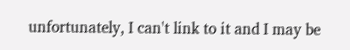unfortunately, I can't link to it and I may be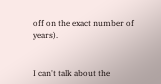off on the exact number of years).


I can't talk about the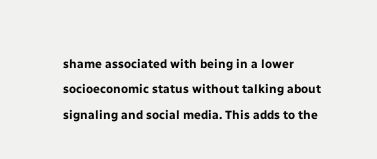shame associated with being in a lower socioeconomic status without talking about signaling and social media. This adds to the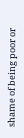shame of being poor or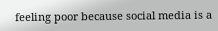feeling poor because social media is a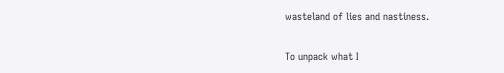wasteland of lies and nastiness.

To unpack what I